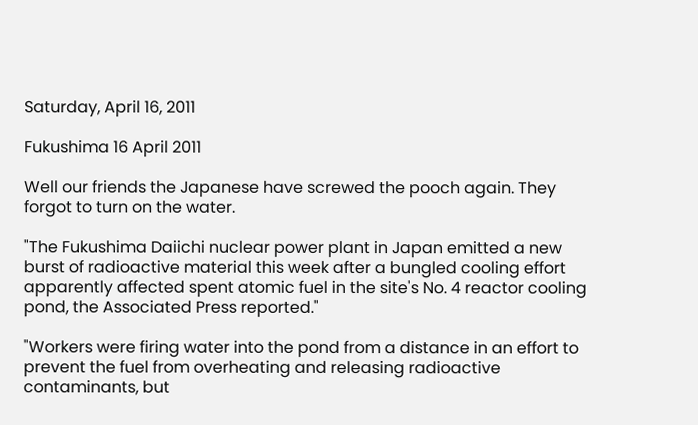Saturday, April 16, 2011

Fukushima 16 April 2011

Well our friends the Japanese have screwed the pooch again. They forgot to turn on the water.

"The Fukushima Daiichi nuclear power plant in Japan emitted a new burst of radioactive material this week after a bungled cooling effort apparently affected spent atomic fuel in the site's No. 4 reactor cooling pond, the Associated Press reported."

"Workers were firing water into the pond from a distance in an effort to prevent the fuel from overheating and releasing radioactive contaminants, but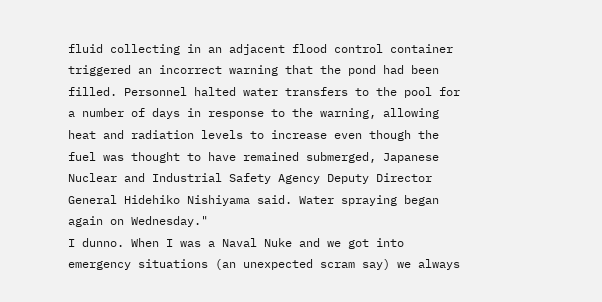fluid collecting in an adjacent flood control container triggered an incorrect warning that the pond had been filled. Personnel halted water transfers to the pool for a number of days in response to the warning, allowing heat and radiation levels to increase even though the fuel was thought to have remained submerged, Japanese Nuclear and Industrial Safety Agency Deputy Director General Hidehiko Nishiyama said. Water spraying began again on Wednesday."
I dunno. When I was a Naval Nuke and we got into emergency situations (an unexpected scram say) we always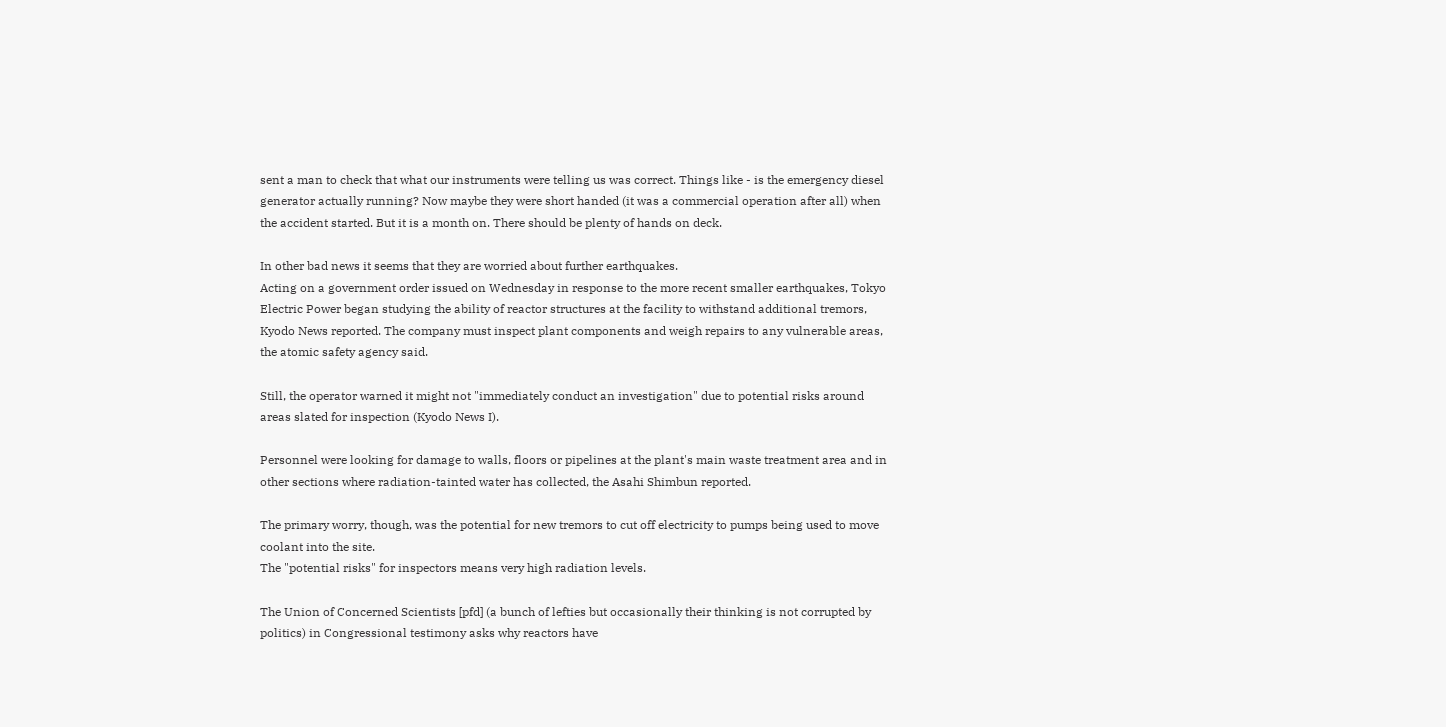sent a man to check that what our instruments were telling us was correct. Things like - is the emergency diesel generator actually running? Now maybe they were short handed (it was a commercial operation after all) when the accident started. But it is a month on. There should be plenty of hands on deck.

In other bad news it seems that they are worried about further earthquakes.
Acting on a government order issued on Wednesday in response to the more recent smaller earthquakes, Tokyo Electric Power began studying the ability of reactor structures at the facility to withstand additional tremors, Kyodo News reported. The company must inspect plant components and weigh repairs to any vulnerable areas, the atomic safety agency said.

Still, the operator warned it might not "immediately conduct an investigation" due to potential risks around areas slated for inspection (Kyodo News I).

Personnel were looking for damage to walls, floors or pipelines at the plant's main waste treatment area and in other sections where radiation-tainted water has collected, the Asahi Shimbun reported.

The primary worry, though, was the potential for new tremors to cut off electricity to pumps being used to move coolant into the site.
The "potential risks" for inspectors means very high radiation levels.

The Union of Concerned Scientists [pfd] (a bunch of lefties but occasionally their thinking is not corrupted by politics) in Congressional testimony asks why reactors have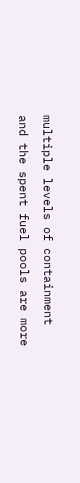multiple levels of containment and the spent fuel pools are more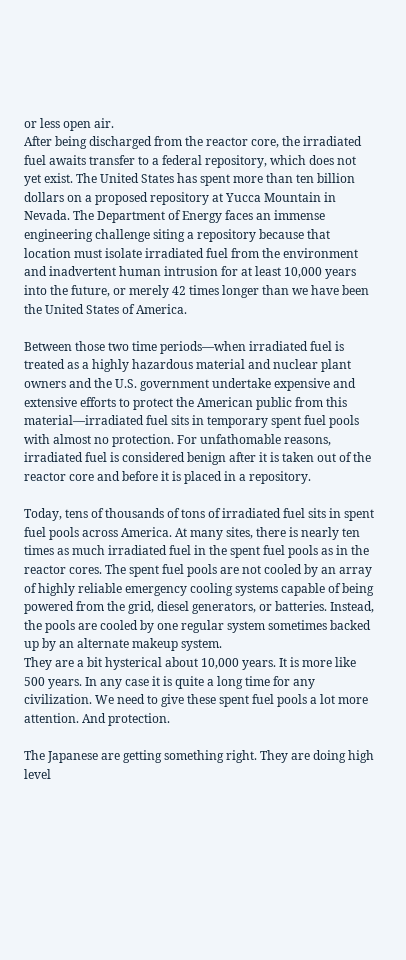or less open air.
After being discharged from the reactor core, the irradiated fuel awaits transfer to a federal repository, which does not yet exist. The United States has spent more than ten billion dollars on a proposed repository at Yucca Mountain in Nevada. The Department of Energy faces an immense engineering challenge siting a repository because that location must isolate irradiated fuel from the environment and inadvertent human intrusion for at least 10,000 years into the future, or merely 42 times longer than we have been the United States of America.

Between those two time periods—when irradiated fuel is treated as a highly hazardous material and nuclear plant owners and the U.S. government undertake expensive and extensive efforts to protect the American public from this material—irradiated fuel sits in temporary spent fuel pools with almost no protection. For unfathomable reasons, irradiated fuel is considered benign after it is taken out of the reactor core and before it is placed in a repository.

Today, tens of thousands of tons of irradiated fuel sits in spent fuel pools across America. At many sites, there is nearly ten times as much irradiated fuel in the spent fuel pools as in the reactor cores. The spent fuel pools are not cooled by an array of highly reliable emergency cooling systems capable of being powered from the grid, diesel generators, or batteries. Instead, the pools are cooled by one regular system sometimes backed up by an alternate makeup system.
They are a bit hysterical about 10,000 years. It is more like 500 years. In any case it is quite a long time for any civilization. We need to give these spent fuel pools a lot more attention. And protection.

The Japanese are getting something right. They are doing high level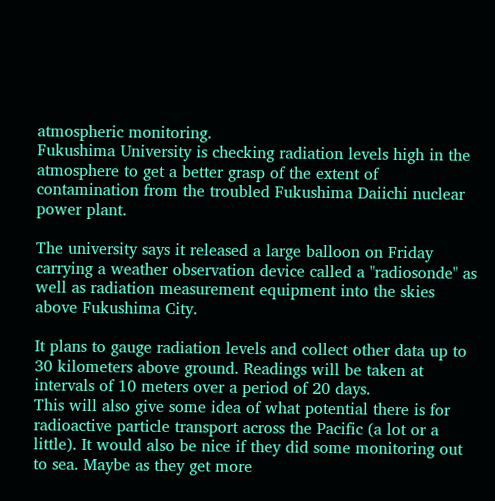atmospheric monitoring.
Fukushima University is checking radiation levels high in the atmosphere to get a better grasp of the extent of contamination from the troubled Fukushima Daiichi nuclear power plant.

The university says it released a large balloon on Friday carrying a weather observation device called a "radiosonde" as well as radiation measurement equipment into the skies above Fukushima City.

It plans to gauge radiation levels and collect other data up to 30 kilometers above ground. Readings will be taken at intervals of 10 meters over a period of 20 days.
This will also give some idea of what potential there is for radioactive particle transport across the Pacific (a lot or a little). It would also be nice if they did some monitoring out to sea. Maybe as they get more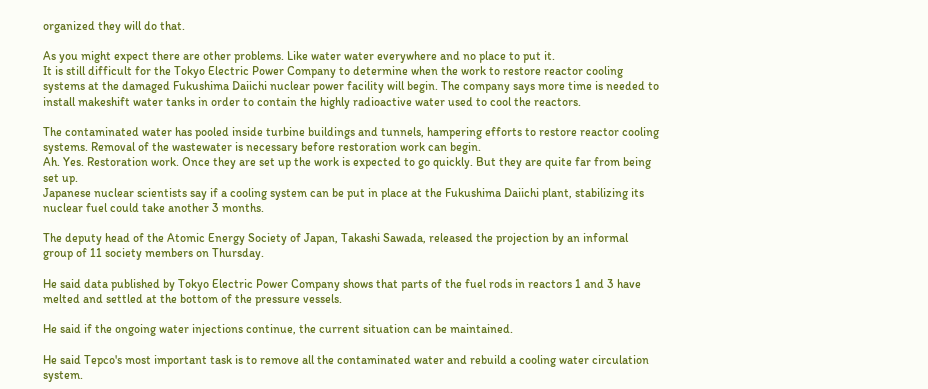organized they will do that.

As you might expect there are other problems. Like water water everywhere and no place to put it.
It is still difficult for the Tokyo Electric Power Company to determine when the work to restore reactor cooling systems at the damaged Fukushima Daiichi nuclear power facility will begin. The company says more time is needed to install makeshift water tanks in order to contain the highly radioactive water used to cool the reactors.

The contaminated water has pooled inside turbine buildings and tunnels, hampering efforts to restore reactor cooling systems. Removal of the wastewater is necessary before restoration work can begin.
Ah. Yes. Restoration work. Once they are set up the work is expected to go quickly. But they are quite far from being set up.
Japanese nuclear scientists say if a cooling system can be put in place at the Fukushima Daiichi plant, stabilizing its nuclear fuel could take another 3 months.

The deputy head of the Atomic Energy Society of Japan, Takashi Sawada, released the projection by an informal group of 11 society members on Thursday.

He said data published by Tokyo Electric Power Company shows that parts of the fuel rods in reactors 1 and 3 have melted and settled at the bottom of the pressure vessels.

He said if the ongoing water injections continue, the current situation can be maintained.

He said Tepco's most important task is to remove all the contaminated water and rebuild a cooling water circulation system.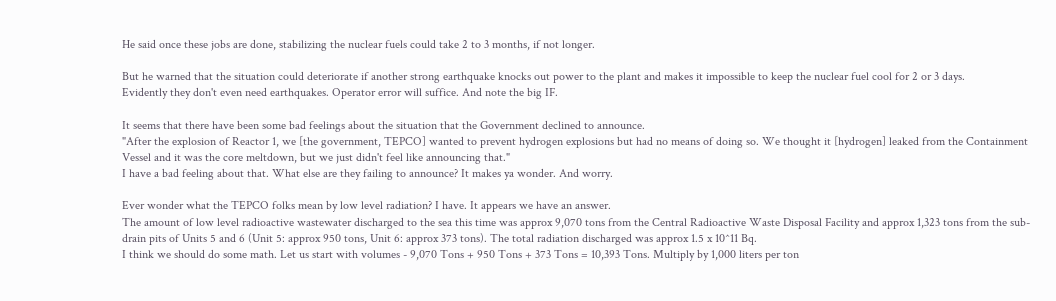He said once these jobs are done, stabilizing the nuclear fuels could take 2 to 3 months, if not longer.

But he warned that the situation could deteriorate if another strong earthquake knocks out power to the plant and makes it impossible to keep the nuclear fuel cool for 2 or 3 days.
Evidently they don't even need earthquakes. Operator error will suffice. And note the big IF.

It seems that there have been some bad feelings about the situation that the Government declined to announce.
"After the explosion of Reactor 1, we [the government, TEPCO] wanted to prevent hydrogen explosions but had no means of doing so. We thought it [hydrogen] leaked from the Containment Vessel and it was the core meltdown, but we just didn't feel like announcing that."
I have a bad feeling about that. What else are they failing to announce? It makes ya wonder. And worry.

Ever wonder what the TEPCO folks mean by low level radiation? I have. It appears we have an answer.
The amount of low level radioactive wastewater discharged to the sea this time was approx 9,070 tons from the Central Radioactive Waste Disposal Facility and approx 1,323 tons from the sub-drain pits of Units 5 and 6 (Unit 5: approx 950 tons, Unit 6: approx 373 tons). The total radiation discharged was approx 1.5 x 10^11 Bq.
I think we should do some math. Let us start with volumes - 9,070 Tons + 950 Tons + 373 Tons = 10,393 Tons. Multiply by 1,000 liters per ton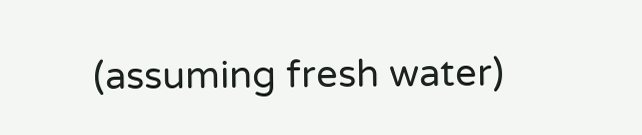(assuming fresh water)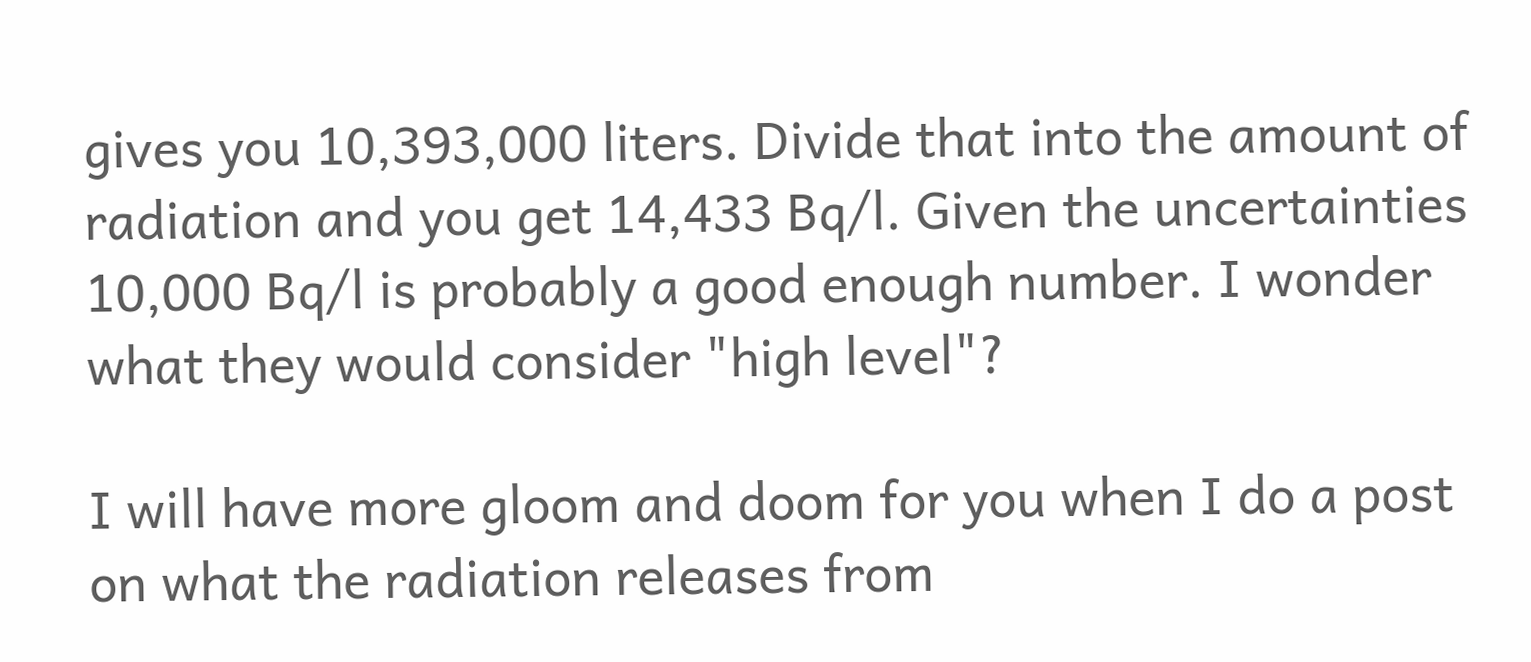gives you 10,393,000 liters. Divide that into the amount of radiation and you get 14,433 Bq/l. Given the uncertainties 10,000 Bq/l is probably a good enough number. I wonder what they would consider "high level"?

I will have more gloom and doom for you when I do a post on what the radiation releases from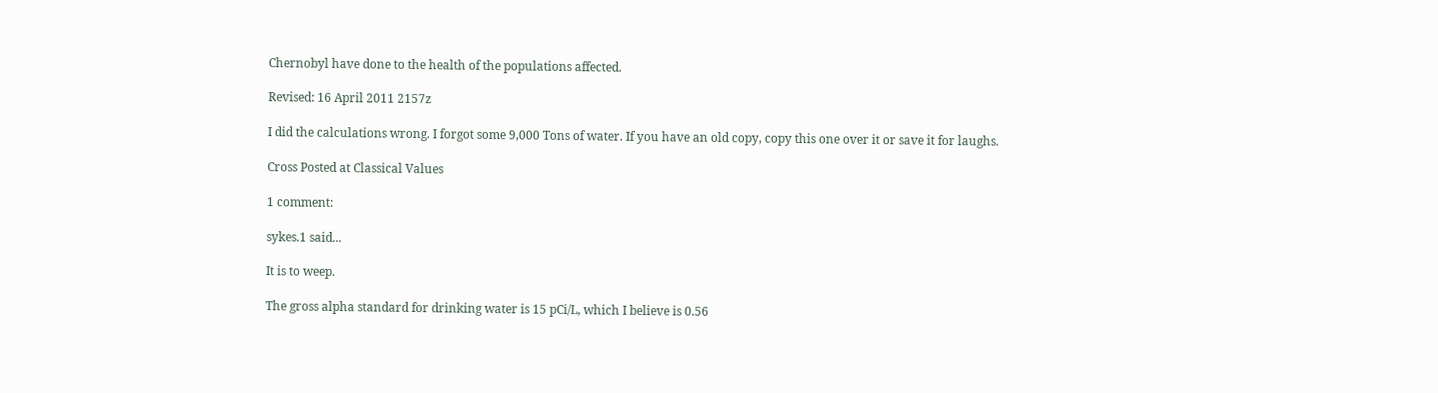Chernobyl have done to the health of the populations affected.

Revised: 16 April 2011 2157z

I did the calculations wrong. I forgot some 9,000 Tons of water. If you have an old copy, copy this one over it or save it for laughs.

Cross Posted at Classical Values

1 comment:

sykes.1 said...

It is to weep.

The gross alpha standard for drinking water is 15 pCi/L, which I believe is 0.56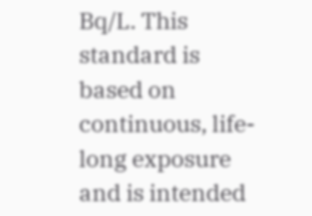Bq/L. This standard is based on continuous, life-long exposure and is intended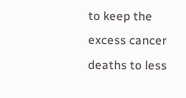to keep the excess cancer deaths to less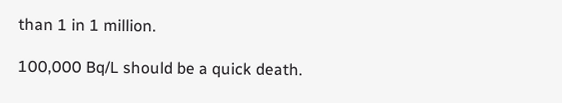than 1 in 1 million.

100,000 Bq/L should be a quick death.